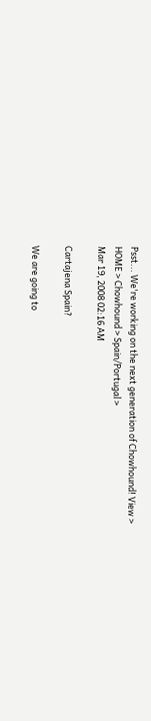Psst... We're working on the next generation of Chowhound! View >
HOME > Chowhound > Spain/Portugal >
Mar 19, 2008 02:16 AM

Cartajena Spain?

We are going to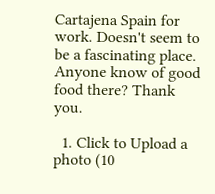Cartajena Spain for work. Doesn't seem to be a fascinating place. Anyone know of good food there? Thank you.

  1. Click to Upload a photo (10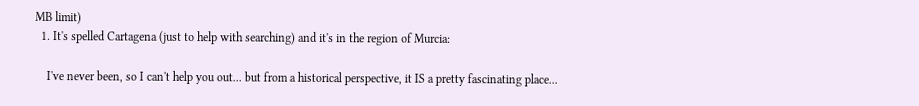MB limit)
  1. It's spelled Cartagena (just to help with searching) and it's in the region of Murcia:

    I've never been, so I can't help you out... but from a historical perspective, it IS a pretty fascinating place...